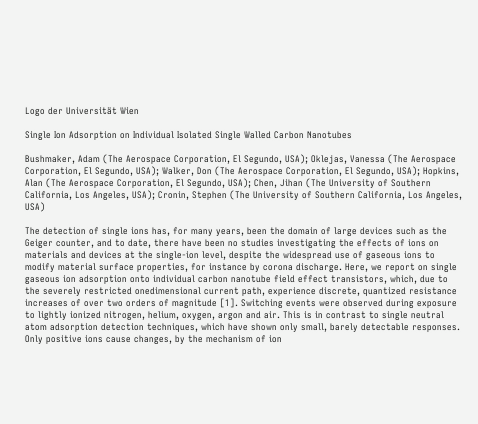Logo der Universität Wien

Single Ion Adsorption on Individual Isolated Single Walled Carbon Nanotubes

Bushmaker, Adam (The Aerospace Corporation, El Segundo, USA); Oklejas, Vanessa (The Aerospace Corporation, El Segundo, USA); Walker, Don (The Aerospace Corporation, El Segundo, USA); Hopkins, Alan (The Aerospace Corporation, El Segundo, USA); Chen, Jihan (The University of Southern California, Los Angeles, USA); Cronin, Stephen (The University of Southern California, Los Angeles, USA)

The detection of single ions has, for many years, been the domain of large devices such as the Geiger counter, and to date, there have been no studies investigating the effects of ions on materials and devices at the single-ion level, despite the widespread use of gaseous ions to modify material surface properties, for instance by corona discharge. Here, we report on single gaseous ion adsorption onto individual carbon nanotube field effect transistors, which, due to the severely restricted onedimensional current path, experience discrete, quantized resistance increases of over two orders of magnitude [1]. Switching events were observed during exposure to lightly ionized nitrogen, helium, oxygen, argon and air. This is in contrast to single neutral atom adsorption detection techniques, which have shown only small, barely detectable responses. Only positive ions cause changes, by the mechanism of ion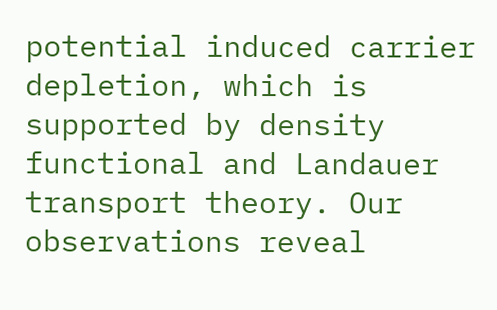potential induced carrier depletion, which is supported by density functional and Landauer transport theory. Our observations reveal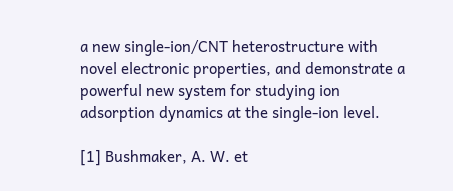a new single-ion/CNT heterostructure with novel electronic properties, and demonstrate a powerful new system for studying ion adsorption dynamics at the single-ion level.

[1] Bushmaker, A. W. et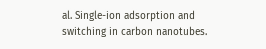al. Single-ion adsorption and switching in carbon nanotubes.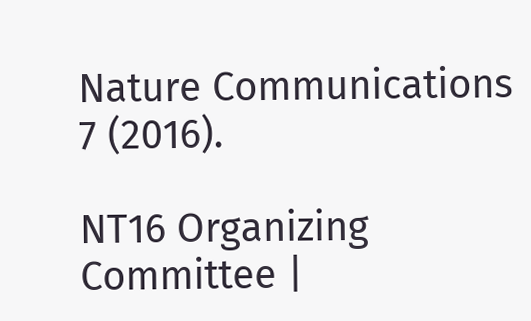Nature Communications 7 (2016).

NT16 Organizing Committee |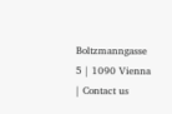Boltzmanngasse 5 | 1090 Vienna | Contact us